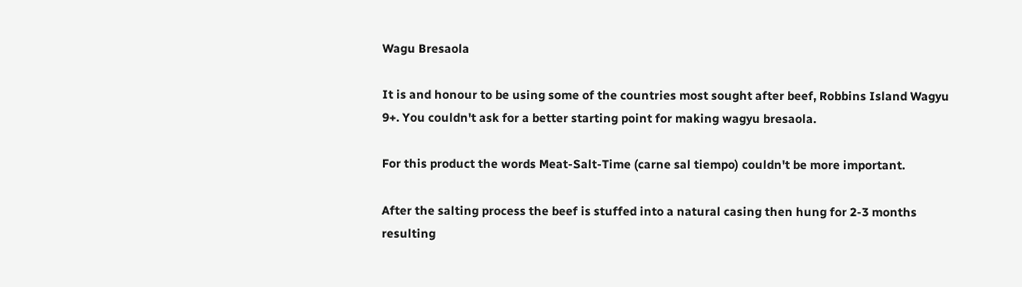Wagu Bresaola

It is and honour to be using some of the countries most sought after beef, Robbins Island Wagyu 9+. You couldn't ask for a better starting point for making wagyu bresaola.

For this product the words Meat-Salt-Time (carne sal tiempo) couldn't be more important.

After the salting process the beef is stuffed into a natural casing then hung for 2-3 months resulting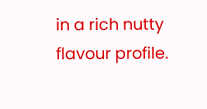in a rich nutty flavour profile.